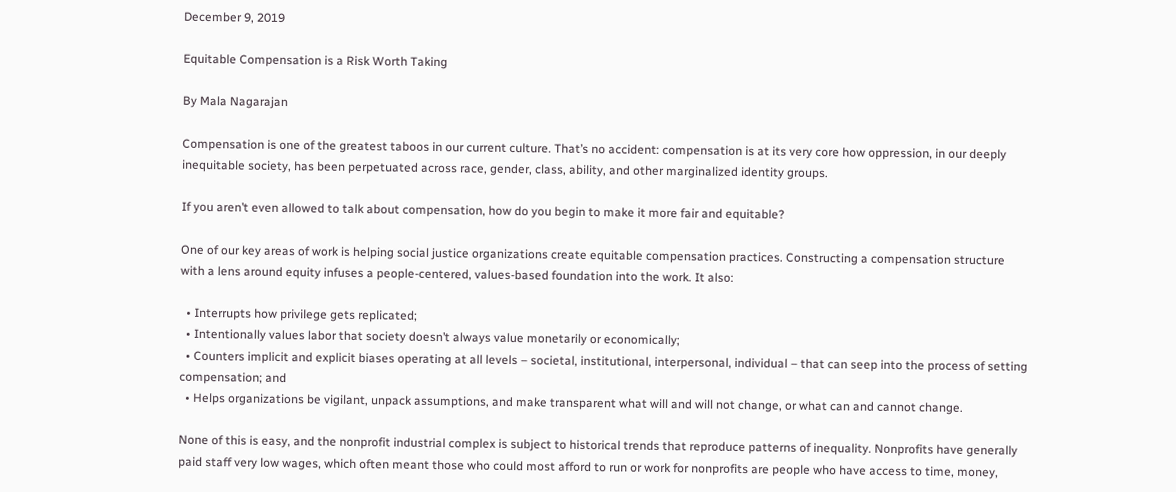December 9, 2019

Equitable Compensation is a Risk Worth Taking

By Mala Nagarajan

Compensation is one of the greatest taboos in our current culture. That’s no accident: compensation is at its very core how oppression, in our deeply inequitable society, has been perpetuated across race, gender, class, ability, and other marginalized identity groups.

If you aren’t even allowed to talk about compensation, how do you begin to make it more fair and equitable?

One of our key areas of work is helping social justice organizations create equitable compensation practices. Constructing a compensation structure with a lens around equity infuses a people-centered, values-based foundation into the work. It also:

  • Interrupts how privilege gets replicated;
  • Intentionally values labor that society doesn’t always value monetarily or economically;
  • Counters implicit and explicit biases operating at all levels – societal, institutional, interpersonal, individual – that can seep into the process of setting compensation; and
  • Helps organizations be vigilant, unpack assumptions, and make transparent what will and will not change, or what can and cannot change.

None of this is easy, and the nonprofit industrial complex is subject to historical trends that reproduce patterns of inequality. Nonprofits have generally paid staff very low wages, which often meant those who could most afford to run or work for nonprofits are people who have access to time, money,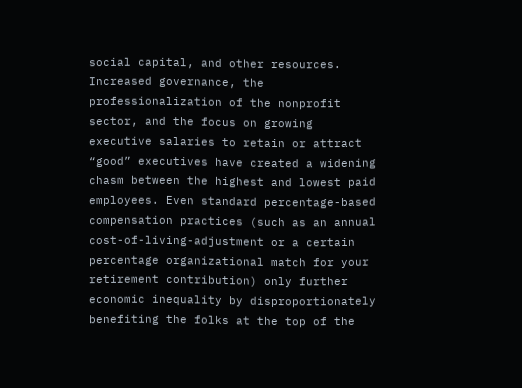social capital, and other resources. Increased governance, the professionalization of the nonprofit sector, and the focus on growing executive salaries to retain or attract “good” executives have created a widening chasm between the highest and lowest paid employees. Even standard percentage-based compensation practices (such as an annual cost-of-living-adjustment or a certain percentage organizational match for your retirement contribution) only further economic inequality by disproportionately benefiting the folks at the top of the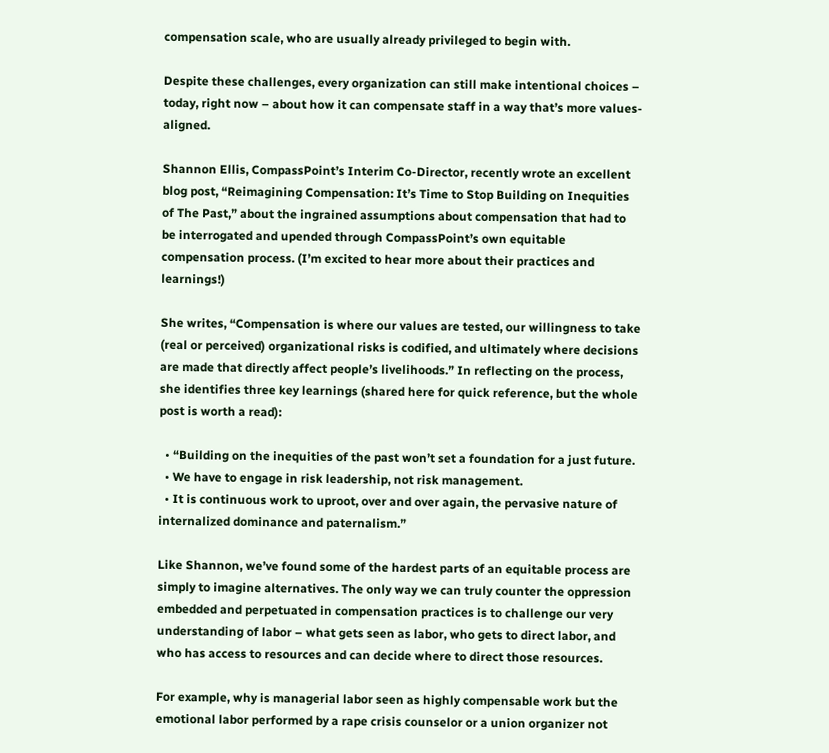compensation scale, who are usually already privileged to begin with.

Despite these challenges, every organization can still make intentional choices – today, right now – about how it can compensate staff in a way that’s more values-aligned.

Shannon Ellis, CompassPoint’s Interim Co-Director, recently wrote an excellent blog post, “Reimagining Compensation: It’s Time to Stop Building on Inequities of The Past,” about the ingrained assumptions about compensation that had to be interrogated and upended through CompassPoint’s own equitable compensation process. (I’m excited to hear more about their practices and learnings!)

She writes, “Compensation is where our values are tested, our willingness to take (real or perceived) organizational risks is codified, and ultimately where decisions are made that directly affect people’s livelihoods.” In reflecting on the process, she identifies three key learnings (shared here for quick reference, but the whole post is worth a read):

  • “Building on the inequities of the past won’t set a foundation for a just future.
  • We have to engage in risk leadership, not risk management.
  • It is continuous work to uproot, over and over again, the pervasive nature of internalized dominance and paternalism.”

Like Shannon, we’ve found some of the hardest parts of an equitable process are simply to imagine alternatives. The only way we can truly counter the oppression embedded and perpetuated in compensation practices is to challenge our very understanding of labor – what gets seen as labor, who gets to direct labor, and who has access to resources and can decide where to direct those resources.

For example, why is managerial labor seen as highly compensable work but the emotional labor performed by a rape crisis counselor or a union organizer not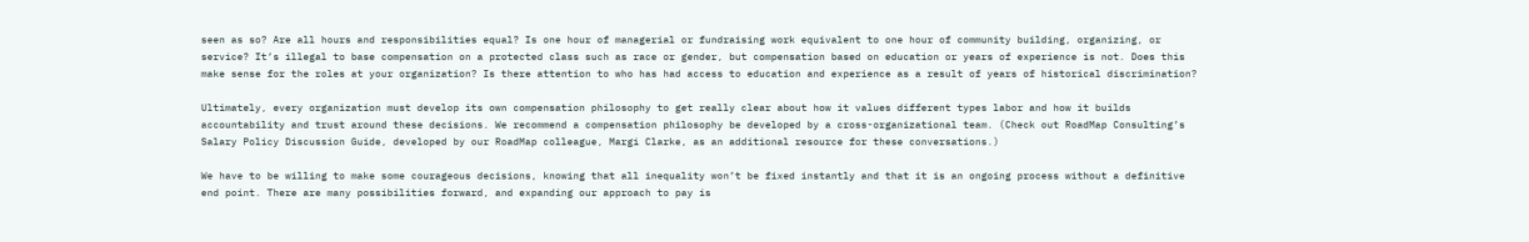seen as so? Are all hours and responsibilities equal? Is one hour of managerial or fundraising work equivalent to one hour of community building, organizing, or service? It’s illegal to base compensation on a protected class such as race or gender, but compensation based on education or years of experience is not. Does this make sense for the roles at your organization? Is there attention to who has had access to education and experience as a result of years of historical discrimination?

Ultimately, every organization must develop its own compensation philosophy to get really clear about how it values different types labor and how it builds accountability and trust around these decisions. We recommend a compensation philosophy be developed by a cross-organizational team. (Check out RoadMap Consulting’s Salary Policy Discussion Guide, developed by our RoadMap colleague, Margi Clarke, as an additional resource for these conversations.)

We have to be willing to make some courageous decisions, knowing that all inequality won’t be fixed instantly and that it is an ongoing process without a definitive end point. There are many possibilities forward, and expanding our approach to pay is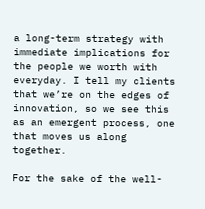a long-term strategy with immediate implications for the people we worth with everyday. I tell my clients that we’re on the edges of innovation, so we see this as an emergent process, one that moves us along together.

For the sake of the well-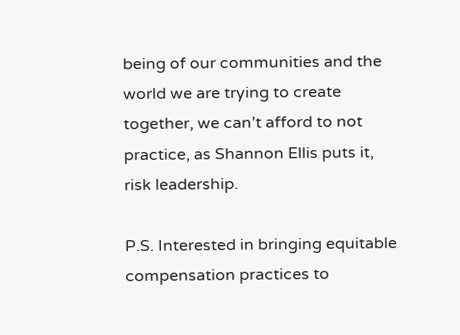being of our communities and the world we are trying to create together, we can’t afford to not practice, as Shannon Ellis puts it, risk leadership.

P.S. Interested in bringing equitable compensation practices to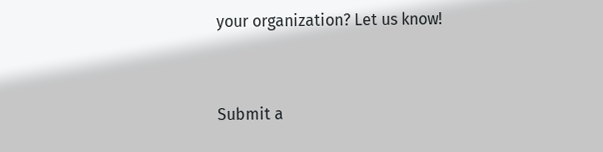your organization? Let us know!


Submit a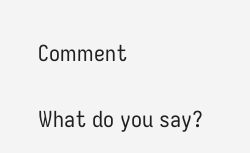Comment

What do you say?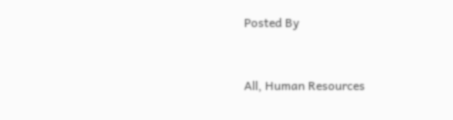Posted By


All, Human Resources